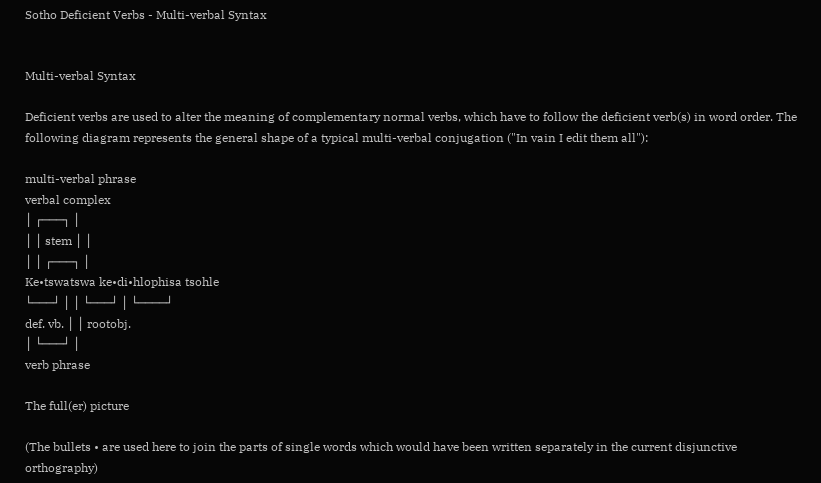Sotho Deficient Verbs - Multi-verbal Syntax


Multi-verbal Syntax

Deficient verbs are used to alter the meaning of complementary normal verbs, which have to follow the deficient verb(s) in word order. The following diagram represents the general shape of a typical multi-verbal conjugation ("In vain I edit them all"):

multi-verbal phrase
verbal complex
│ ┌───┐ │
│ │ stem │ │
│ │ ┌───┐ │
Ke•tswatswa ke•di•hlophisa tsohle
└───┘ │ │ └───┘ │ └────┘
def. vb. │ │ rootobj.
│ └───┘ │
verb phrase

The full(er) picture

(The bullets • are used here to join the parts of single words which would have been written separately in the current disjunctive orthography)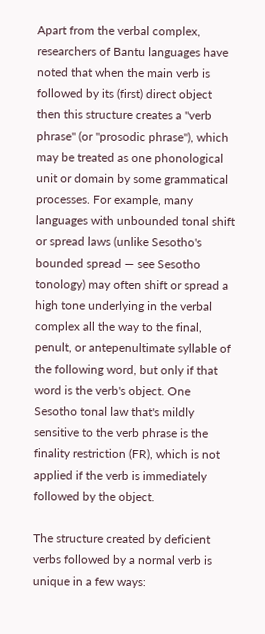Apart from the verbal complex, researchers of Bantu languages have noted that when the main verb is followed by its (first) direct object then this structure creates a "verb phrase" (or "prosodic phrase"), which may be treated as one phonological unit or domain by some grammatical processes. For example, many languages with unbounded tonal shift or spread laws (unlike Sesotho's bounded spread — see Sesotho tonology) may often shift or spread a high tone underlying in the verbal complex all the way to the final, penult, or antepenultimate syllable of the following word, but only if that word is the verb's object. One Sesotho tonal law that's mildly sensitive to the verb phrase is the finality restriction (FR), which is not applied if the verb is immediately followed by the object.

The structure created by deficient verbs followed by a normal verb is unique in a few ways: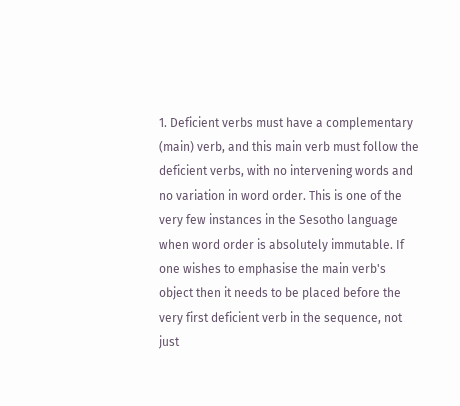1. Deficient verbs must have a complementary (main) verb, and this main verb must follow the deficient verbs, with no intervening words and no variation in word order. This is one of the very few instances in the Sesotho language when word order is absolutely immutable. If one wishes to emphasise the main verb's object then it needs to be placed before the very first deficient verb in the sequence, not just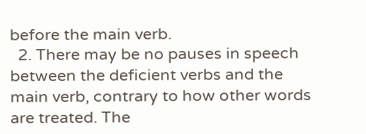before the main verb.
  2. There may be no pauses in speech between the deficient verbs and the main verb, contrary to how other words are treated. The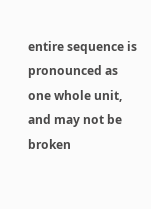entire sequence is pronounced as one whole unit, and may not be broken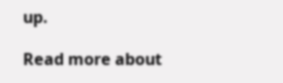up.

Read more about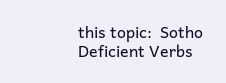this topic:  Sotho Deficient Verbs